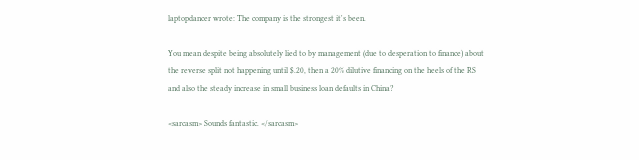laptopdancer wrote: The company is the strongest it's been.

You mean despite being absolutely lied to by management (due to desperation to finance) about the reverse split not happening until $.20, then a 20% dilutive financing on the heels of the RS and also the steady increase in small business loan defaults in China?

<sarcasm> Sounds fantastic. </sarcasm>